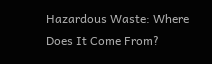Hazardous Waste: Where Does It Come From?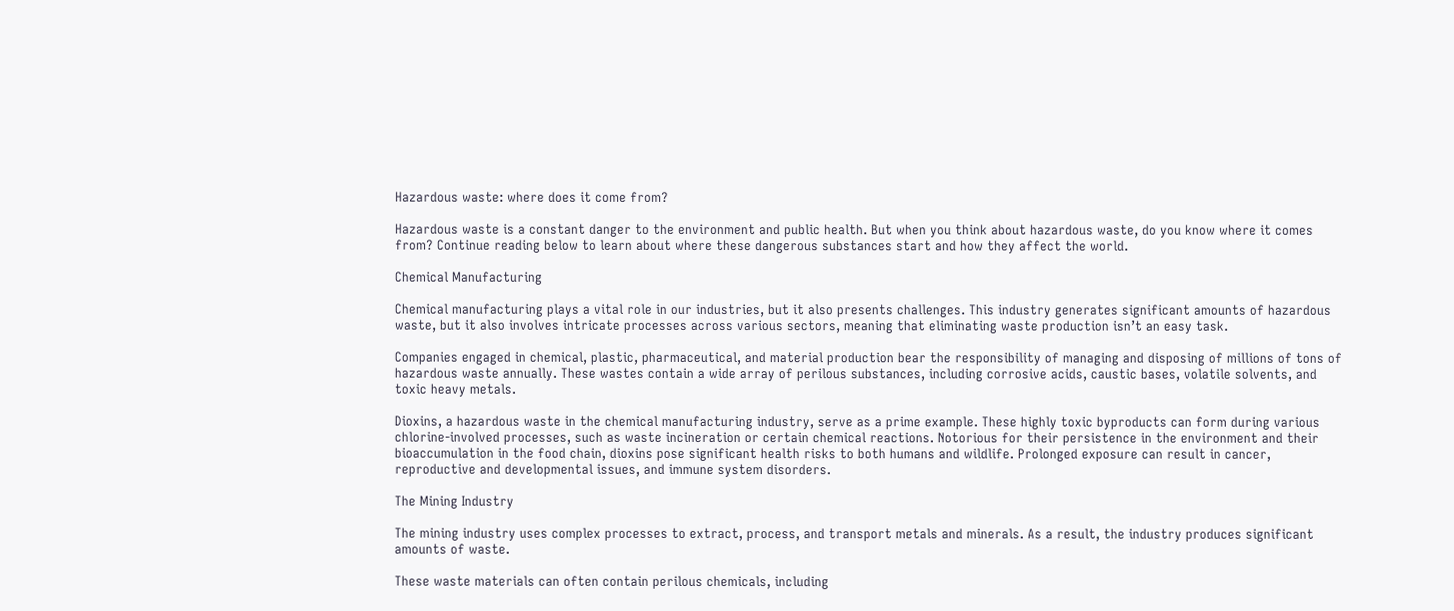Hazardous waste: where does it come from?

Hazardous waste is a constant danger to the environment and public health. But when you think about hazardous waste, do you know where it comes from? Continue reading below to learn about where these dangerous substances start and how they affect the world.

Chemical Manufacturing

Chemical manufacturing plays a vital role in our industries, but it also presents challenges. This industry generates significant amounts of hazardous waste, but it also involves intricate processes across various sectors, meaning that eliminating waste production isn’t an easy task.

Companies engaged in chemical, plastic, pharmaceutical, and material production bear the responsibility of managing and disposing of millions of tons of hazardous waste annually. These wastes contain a wide array of perilous substances, including corrosive acids, caustic bases, volatile solvents, and toxic heavy metals.

Dioxins, a hazardous waste in the chemical manufacturing industry, serve as a prime example. These highly toxic byproducts can form during various chlorine-involved processes, such as waste incineration or certain chemical reactions. Notorious for their persistence in the environment and their bioaccumulation in the food chain, dioxins pose significant health risks to both humans and wildlife. Prolonged exposure can result in cancer, reproductive and developmental issues, and immune system disorders.

The Mining Industry

The mining industry uses complex processes to extract, process, and transport metals and minerals. As a result, the industry produces significant amounts of waste.

These waste materials can often contain perilous chemicals, including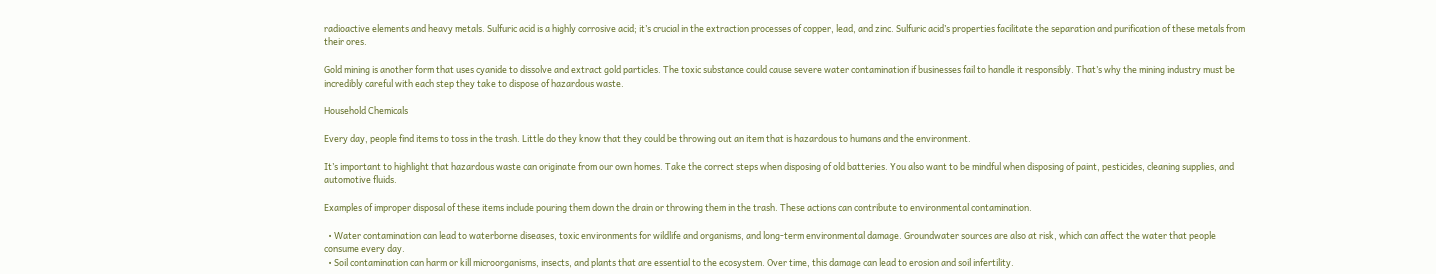radioactive elements and heavy metals. Sulfuric acid is a highly corrosive acid; it’s crucial in the extraction processes of copper, lead, and zinc. Sulfuric acid’s properties facilitate the separation and purification of these metals from their ores.

Gold mining is another form that uses cyanide to dissolve and extract gold particles. The toxic substance could cause severe water contamination if businesses fail to handle it responsibly. That’s why the mining industry must be incredibly careful with each step they take to dispose of hazardous waste.

Household Chemicals

Every day, people find items to toss in the trash. Little do they know that they could be throwing out an item that is hazardous to humans and the environment.

It’s important to highlight that hazardous waste can originate from our own homes. Take the correct steps when disposing of old batteries. You also want to be mindful when disposing of paint, pesticides, cleaning supplies, and automotive fluids.

Examples of improper disposal of these items include pouring them down the drain or throwing them in the trash. These actions can contribute to environmental contamination.

  • Water contamination can lead to waterborne diseases, toxic environments for wildlife and organisms, and long-term environmental damage. Groundwater sources are also at risk, which can affect the water that people consume every day.
  • Soil contamination can harm or kill microorganisms, insects, and plants that are essential to the ecosystem. Over time, this damage can lead to erosion and soil infertility.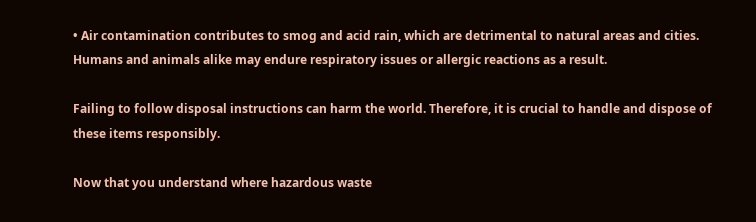• Air contamination contributes to smog and acid rain, which are detrimental to natural areas and cities. Humans and animals alike may endure respiratory issues or allergic reactions as a result.

Failing to follow disposal instructions can harm the world. Therefore, it is crucial to handle and dispose of these items responsibly.

Now that you understand where hazardous waste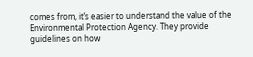comes from, it’s easier to understand the value of the Environmental Protection Agency. They provide guidelines on how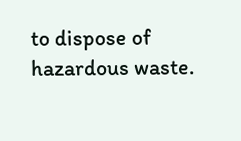to dispose of hazardous waste.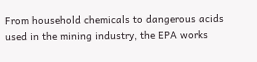From household chemicals to dangerous acids used in the mining industry, the EPA works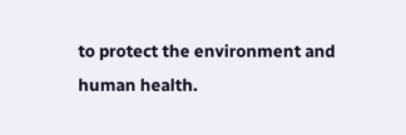to protect the environment and human health.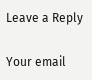Leave a Reply

Your email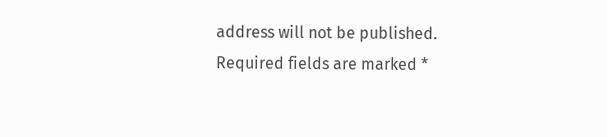address will not be published. Required fields are marked *